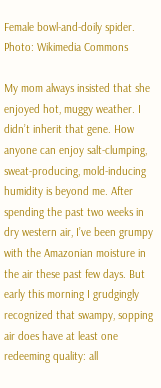Female bowl-and-doily spider. Photo: Wikimedia Commons

My mom always insisted that she enjoyed hot, muggy weather. I didn’t inherit that gene. How anyone can enjoy salt-clumping, sweat-producing, mold-inducing humidity is beyond me. After spending the past two weeks in dry western air, I’ve been grumpy with the Amazonian moisture in the air these past few days. But early this morning I grudgingly recognized that swampy, sopping air does have at least one redeeming quality: all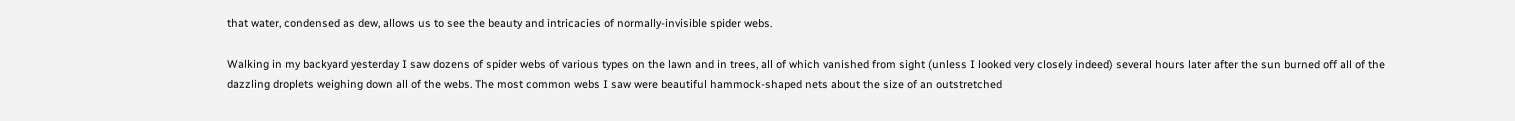that water, condensed as dew, allows us to see the beauty and intricacies of normally-invisible spider webs.

Walking in my backyard yesterday I saw dozens of spider webs of various types on the lawn and in trees, all of which vanished from sight (unless I looked very closely indeed) several hours later after the sun burned off all of the dazzling droplets weighing down all of the webs. The most common webs I saw were beautiful hammock-shaped nets about the size of an outstretched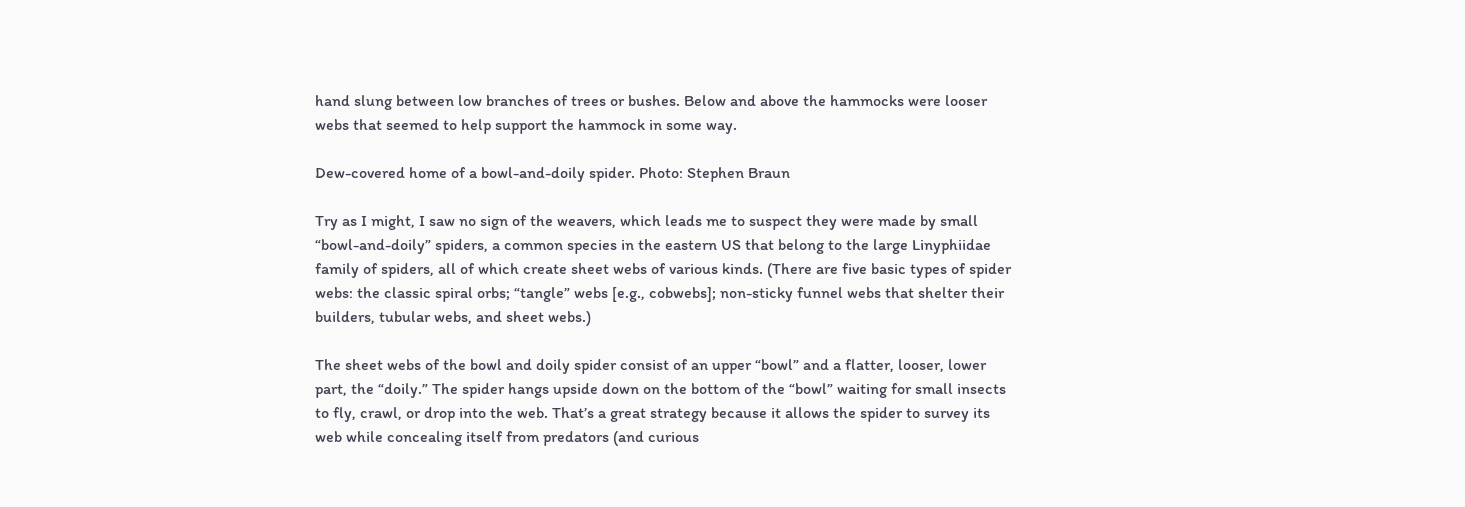hand slung between low branches of trees or bushes. Below and above the hammocks were looser webs that seemed to help support the hammock in some way.

Dew-covered home of a bowl-and-doily spider. Photo: Stephen Braun

Try as I might, I saw no sign of the weavers, which leads me to suspect they were made by small “bowl-and-doily” spiders, a common species in the eastern US that belong to the large Linyphiidae family of spiders, all of which create sheet webs of various kinds. (There are five basic types of spider webs: the classic spiral orbs; “tangle” webs [e.g., cobwebs]; non-sticky funnel webs that shelter their builders, tubular webs, and sheet webs.)

The sheet webs of the bowl and doily spider consist of an upper “bowl” and a flatter, looser, lower part, the “doily.” The spider hangs upside down on the bottom of the “bowl” waiting for small insects to fly, crawl, or drop into the web. That’s a great strategy because it allows the spider to survey its web while concealing itself from predators (and curious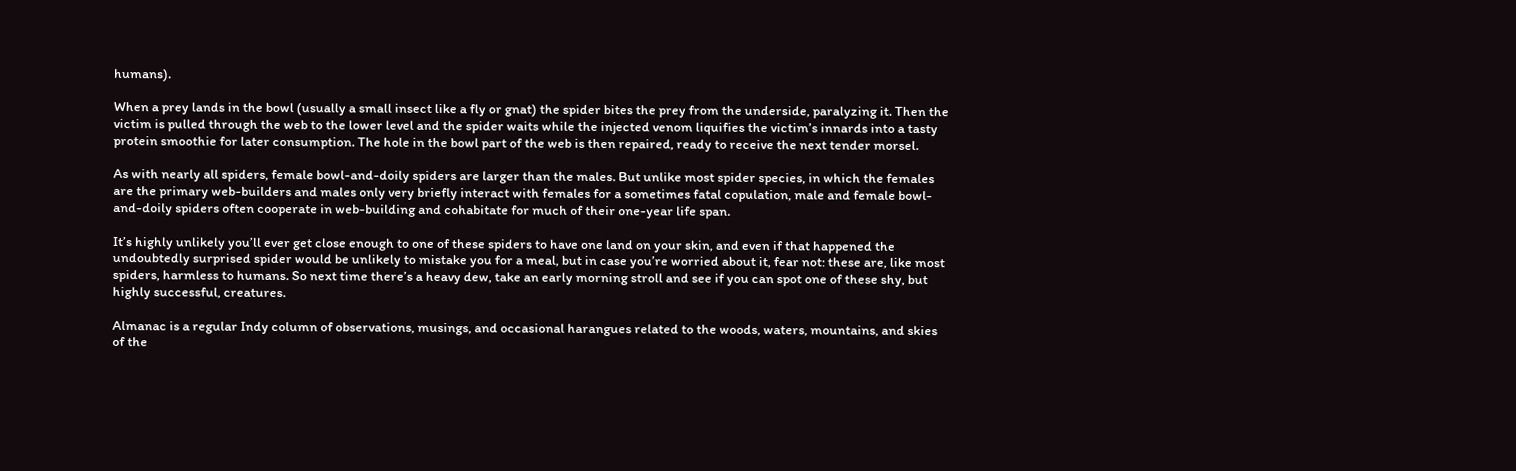humans).

When a prey lands in the bowl (usually a small insect like a fly or gnat) the spider bites the prey from the underside, paralyzing it. Then the victim is pulled through the web to the lower level and the spider waits while the injected venom liquifies the victim’s innards into a tasty protein smoothie for later consumption. The hole in the bowl part of the web is then repaired, ready to receive the next tender morsel.

As with nearly all spiders, female bowl-and-doily spiders are larger than the males. But unlike most spider species, in which the females are the primary web-builders and males only very briefly interact with females for a sometimes fatal copulation, male and female bowl-and-doily spiders often cooperate in web-building and cohabitate for much of their one-year life span.

It’s highly unlikely you’ll ever get close enough to one of these spiders to have one land on your skin, and even if that happened the undoubtedly surprised spider would be unlikely to mistake you for a meal, but in case you’re worried about it, fear not: these are, like most spiders, harmless to humans. So next time there’s a heavy dew, take an early morning stroll and see if you can spot one of these shy, but highly successful, creatures.

Almanac is a regular Indy column of observations, musings, and occasional harangues related to the woods, waters, mountains, and skies of the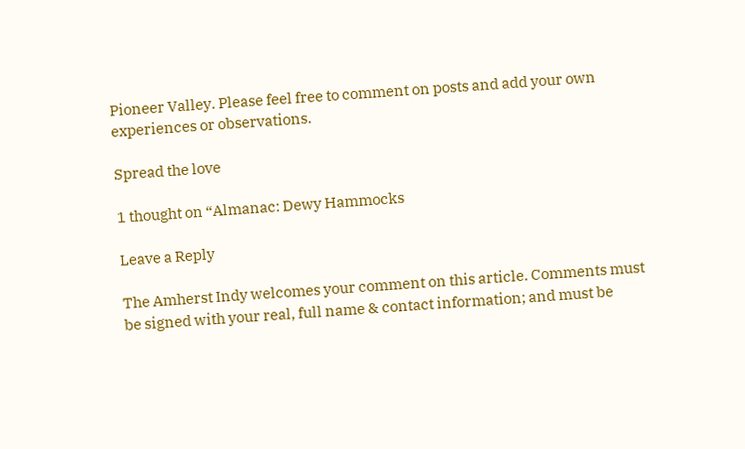Pioneer Valley. Please feel free to comment on posts and add your own experiences or observations.

Spread the love

1 thought on “Almanac: Dewy Hammocks

Leave a Reply

The Amherst Indy welcomes your comment on this article. Comments must be signed with your real, full name & contact information; and must be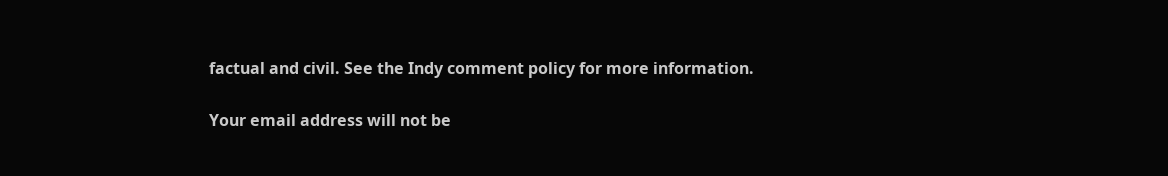factual and civil. See the Indy comment policy for more information.

Your email address will not be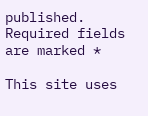published. Required fields are marked *

This site uses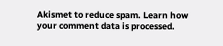Akismet to reduce spam. Learn how your comment data is processed.